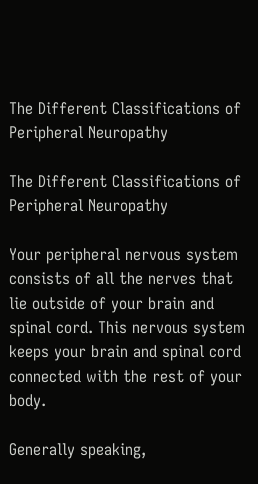The Different Classifications of Peripheral Neuropathy

The Different Classifications of Peripheral Neuropathy

Your peripheral nervous system consists of all the nerves that lie outside of your brain and spinal cord. This nervous system keeps your brain and spinal cord connected with the rest of your body.

Generally speaking,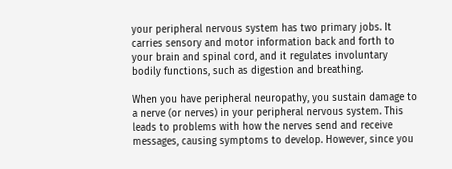your peripheral nervous system has two primary jobs. It carries sensory and motor information back and forth to your brain and spinal cord, and it regulates involuntary bodily functions, such as digestion and breathing.

When you have peripheral neuropathy, you sustain damage to a nerve (or nerves) in your peripheral nervous system. This leads to problems with how the nerves send and receive messages, causing symptoms to develop. However, since you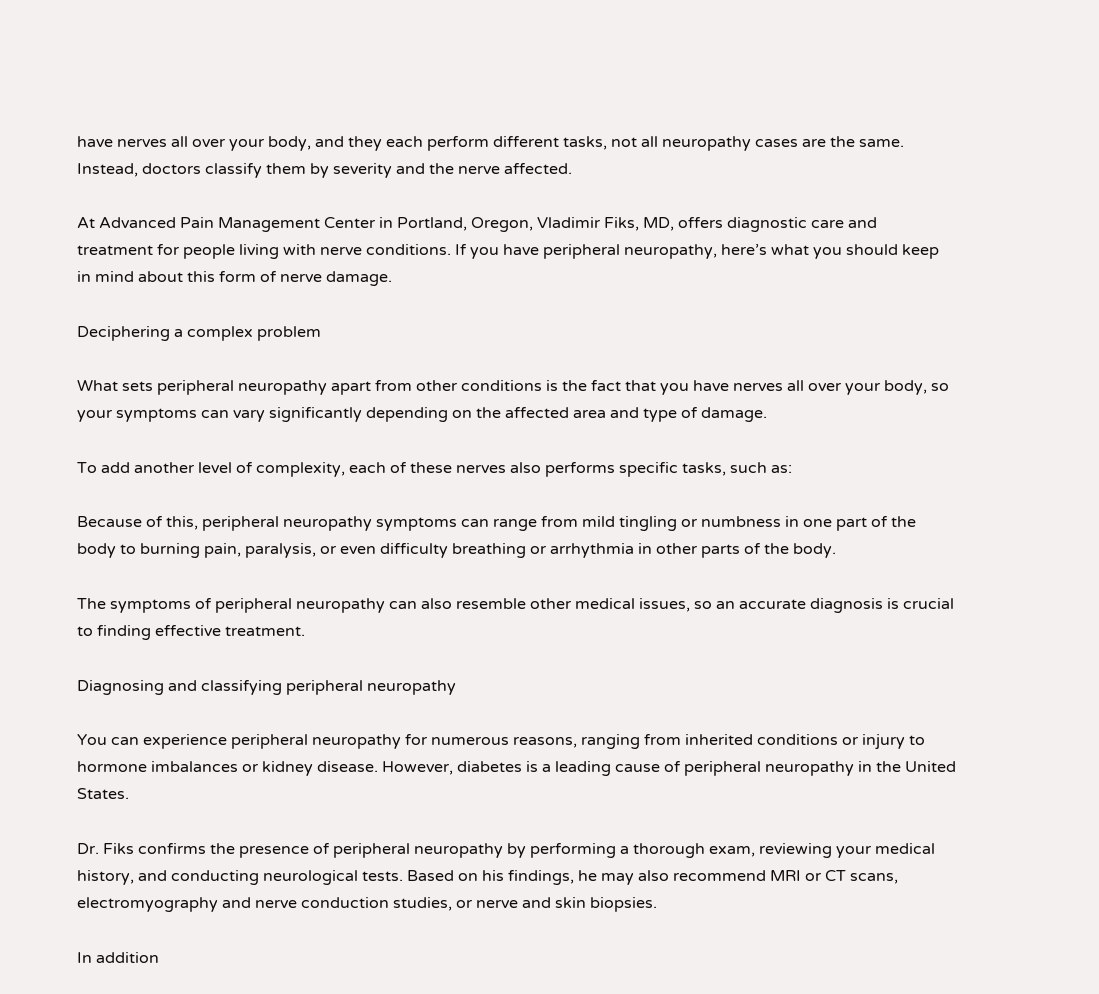have nerves all over your body, and they each perform different tasks, not all neuropathy cases are the same. Instead, doctors classify them by severity and the nerve affected.

At Advanced Pain Management Center in Portland, Oregon, Vladimir Fiks, MD, offers diagnostic care and treatment for people living with nerve conditions. If you have peripheral neuropathy, here’s what you should keep in mind about this form of nerve damage.

Deciphering a complex problem

What sets peripheral neuropathy apart from other conditions is the fact that you have nerves all over your body, so your symptoms can vary significantly depending on the affected area and type of damage.

To add another level of complexity, each of these nerves also performs specific tasks, such as:

Because of this, peripheral neuropathy symptoms can range from mild tingling or numbness in one part of the body to burning pain, paralysis, or even difficulty breathing or arrhythmia in other parts of the body.

The symptoms of peripheral neuropathy can also resemble other medical issues, so an accurate diagnosis is crucial to finding effective treatment.

Diagnosing and classifying peripheral neuropathy

You can experience peripheral neuropathy for numerous reasons, ranging from inherited conditions or injury to hormone imbalances or kidney disease. However, diabetes is a leading cause of peripheral neuropathy in the United States.

Dr. Fiks confirms the presence of peripheral neuropathy by performing a thorough exam, reviewing your medical history, and conducting neurological tests. Based on his findings, he may also recommend MRI or CT scans, electromyography and nerve conduction studies, or nerve and skin biopsies.

In addition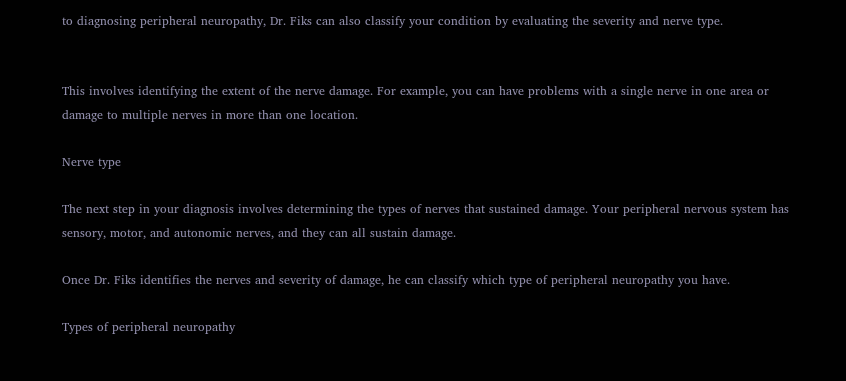to diagnosing peripheral neuropathy, Dr. Fiks can also classify your condition by evaluating the severity and nerve type.


This involves identifying the extent of the nerve damage. For example, you can have problems with a single nerve in one area or damage to multiple nerves in more than one location.

Nerve type

The next step in your diagnosis involves determining the types of nerves that sustained damage. Your peripheral nervous system has sensory, motor, and autonomic nerves, and they can all sustain damage.

Once Dr. Fiks identifies the nerves and severity of damage, he can classify which type of peripheral neuropathy you have.

Types of peripheral neuropathy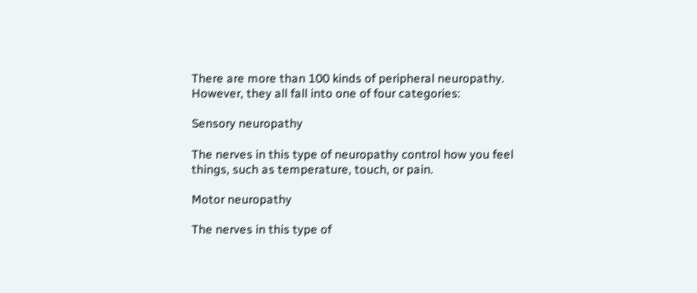There are more than 100 kinds of peripheral neuropathy. However, they all fall into one of four categories:

Sensory neuropathy

The nerves in this type of neuropathy control how you feel things, such as temperature, touch, or pain.

Motor neuropathy

The nerves in this type of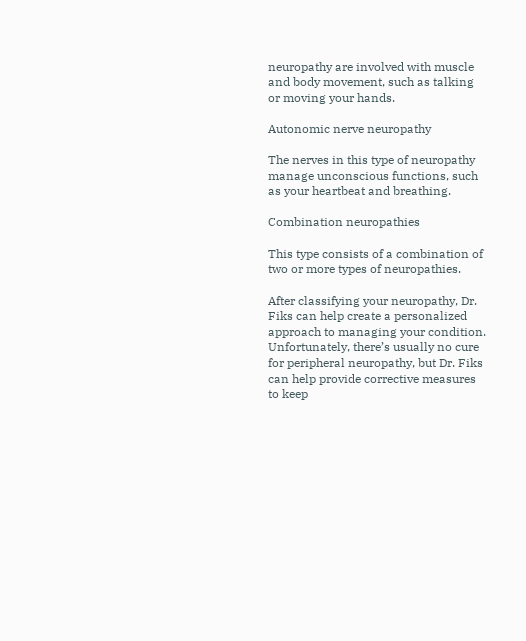neuropathy are involved with muscle and body movement, such as talking or moving your hands.

Autonomic nerve neuropathy

The nerves in this type of neuropathy manage unconscious functions, such as your heartbeat and breathing.

Combination neuropathies

This type consists of a combination of two or more types of neuropathies.

After classifying your neuropathy, Dr. Fiks can help create a personalized approach to managing your condition. Unfortunately, there’s usually no cure for peripheral neuropathy, but Dr. Fiks can help provide corrective measures to keep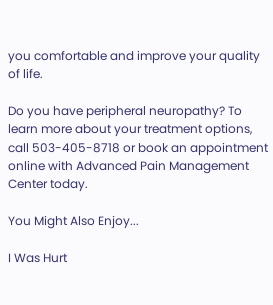you comfortable and improve your quality of life.

Do you have peripheral neuropathy? To learn more about your treatment options, call 503-405-8718 or book an appointment online with Advanced Pain Management Center today.

You Might Also Enjoy...

I Was Hurt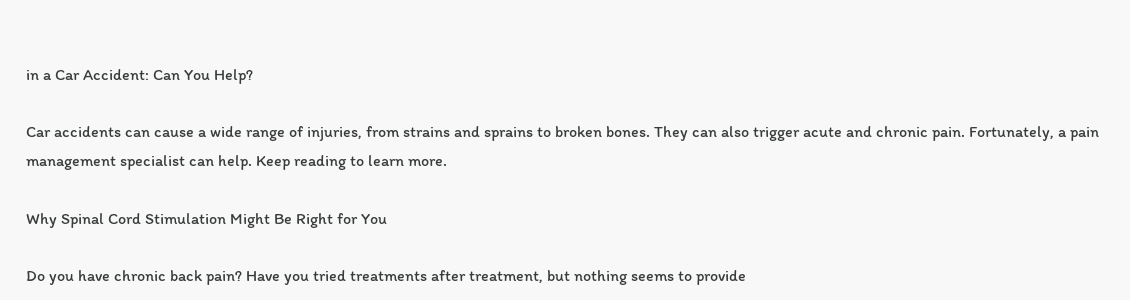in a Car Accident: Can You Help?

Car accidents can cause a wide range of injuries, from strains and sprains to broken bones. They can also trigger acute and chronic pain. Fortunately, a pain management specialist can help. Keep reading to learn more.

Why Spinal Cord Stimulation Might Be Right for You

Do you have chronic back pain? Have you tried treatments after treatment, but nothing seems to provide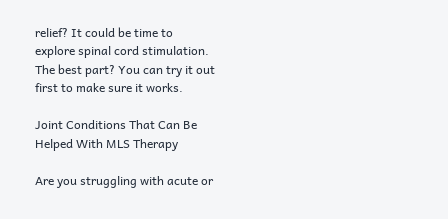relief? It could be time to explore spinal cord stimulation. The best part? You can try it out first to make sure it works.

Joint Conditions That Can Be Helped With MLS Therapy

Are you struggling with acute or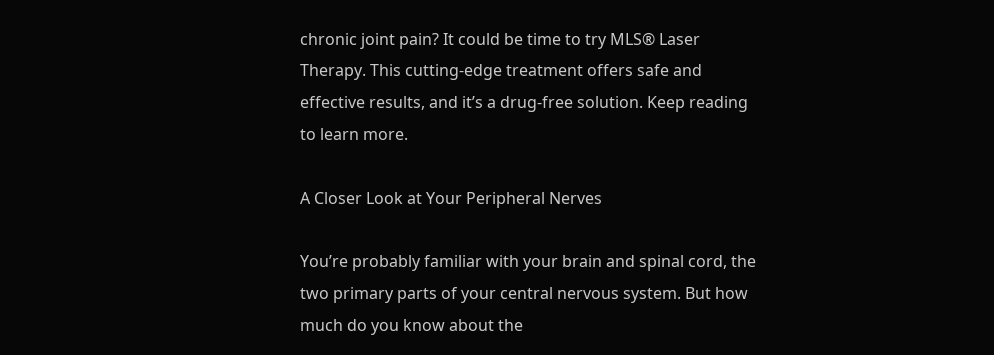chronic joint pain? It could be time to try MLS® Laser Therapy. This cutting-edge treatment offers safe and effective results, and it’s a drug-free solution. Keep reading to learn more.

A Closer Look at Your Peripheral Nerves

You’re probably familiar with your brain and spinal cord, the two primary parts of your central nervous system. But how much do you know about the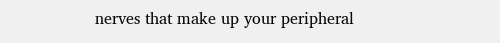nerves that make up your peripheral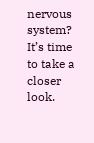nervous system? It’s time to take a closer look.